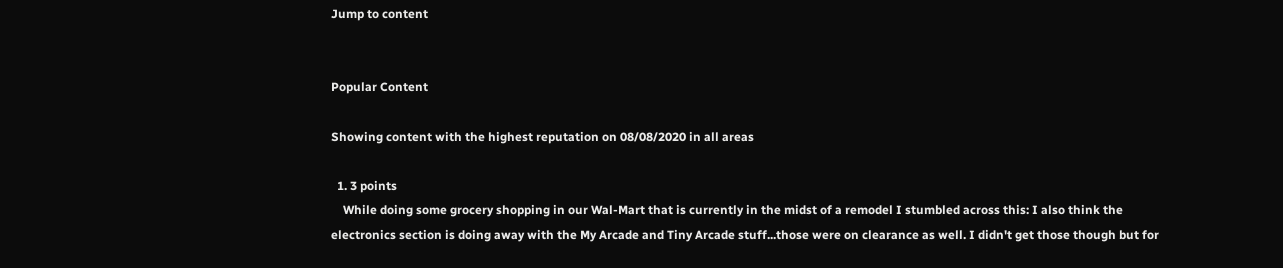Jump to content


Popular Content

Showing content with the highest reputation on 08/08/2020 in all areas

  1. 3 points
    While doing some grocery shopping in our Wal-Mart that is currently in the midst of a remodel I stumbled across this: I also think the electronics section is doing away with the My Arcade and Tiny Arcade stuff...those were on clearance as well. I didn't get those though but for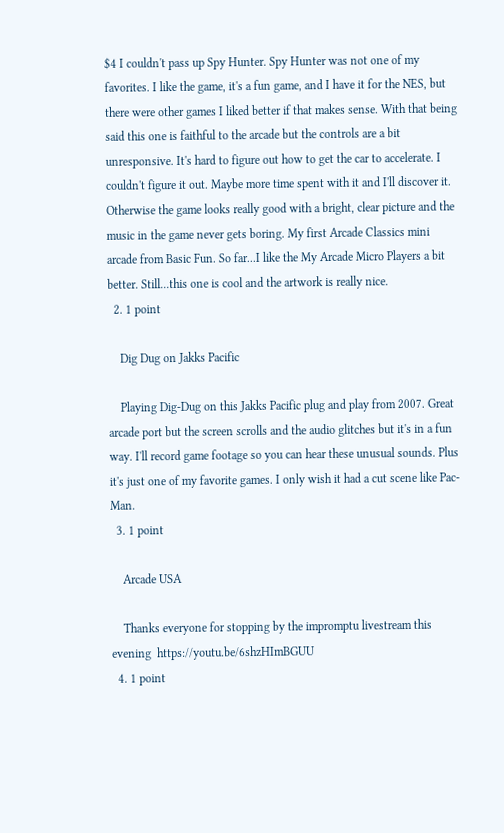$4 I couldn't pass up Spy Hunter. Spy Hunter was not one of my favorites. I like the game, it's a fun game, and I have it for the NES, but there were other games I liked better if that makes sense. With that being said this one is faithful to the arcade but the controls are a bit unresponsive. It's hard to figure out how to get the car to accelerate. I couldn't figure it out. Maybe more time spent with it and I'll discover it. Otherwise the game looks really good with a bright, clear picture and the music in the game never gets boring. My first Arcade Classics mini arcade from Basic Fun. So far...I like the My Arcade Micro Players a bit better. Still...this one is cool and the artwork is really nice.
  2. 1 point

    Dig Dug on Jakks Pacific

    Playing Dig-Dug on this Jakks Pacific plug and play from 2007. Great arcade port but the screen scrolls and the audio glitches but it's in a fun way. I'll record game footage so you can hear these unusual sounds. Plus it's just one of my favorite games. I only wish it had a cut scene like Pac-Man.
  3. 1 point

    Arcade USA

    Thanks everyone for stopping by the impromptu livestream this evening  https://youtu.be/6shzHImBGUU
  4. 1 point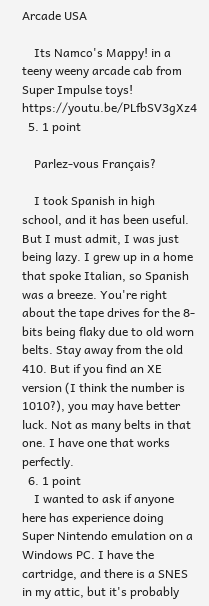Arcade USA

    Its Namco's Mappy! in a teeny weeny arcade cab from Super Impulse toys! https://youtu.be/PLfbSV3gXz4
  5. 1 point

    Parlez-vous Français?

    I took Spanish in high school, and it has been useful. But I must admit, I was just being lazy. I grew up in a home that spoke Italian, so Spanish was a breeze. You're right about the tape drives for the 8-bits being flaky due to old worn belts. Stay away from the old 410. But if you find an XE version (I think the number is 1010?), you may have better luck. Not as many belts in that one. I have one that works perfectly.
  6. 1 point
    I wanted to ask if anyone here has experience doing Super Nintendo emulation on a Windows PC. I have the cartridge, and there is a SNES in my attic, but it's probably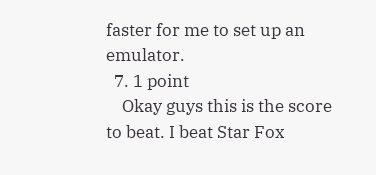faster for me to set up an emulator.
  7. 1 point
    Okay guys this is the score to beat. I beat Star Fox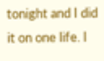tonight and I did it on one life. I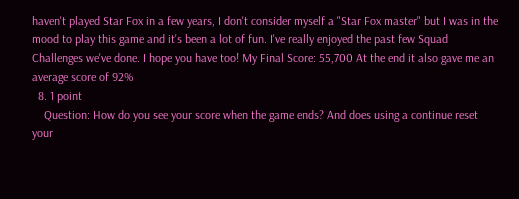haven't played Star Fox in a few years, I don't consider myself a "Star Fox master" but I was in the mood to play this game and it's been a lot of fun. I've really enjoyed the past few Squad Challenges we've done. I hope you have too! My Final Score: 55,700 At the end it also gave me an average score of 92%
  8. 1 point
    Question: How do you see your score when the game ends? And does using a continue reset your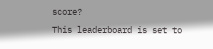score?
This leaderboard is set to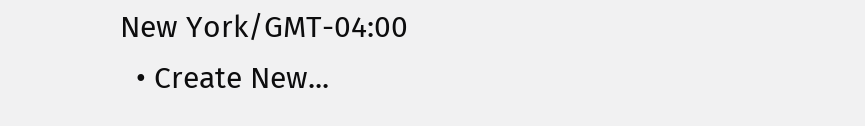New York/GMT-04:00
  • Create New...